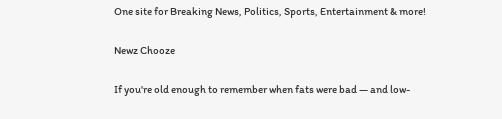One site for Breaking News, Politics, Sports, Entertainment & more!

Newz Chooze

If you're old enough to remember when fats were bad — and low-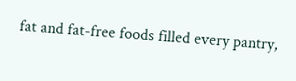fat and fat-free foods filled every pantry,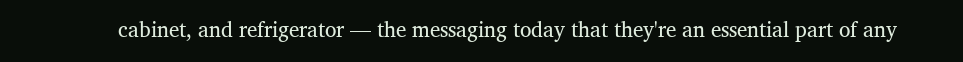cabinet, and refrigerator — the messaging today that they're an essential part of any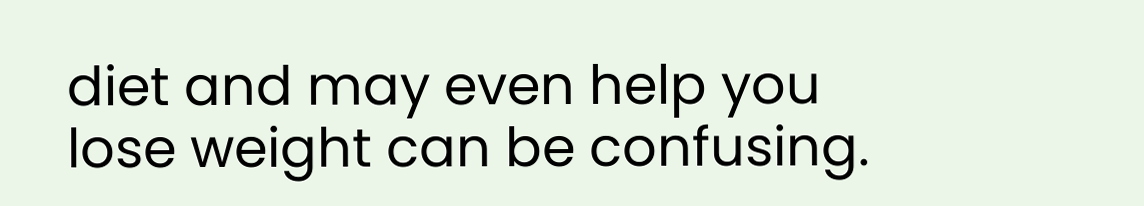diet and may even help you lose weight can be confusing.